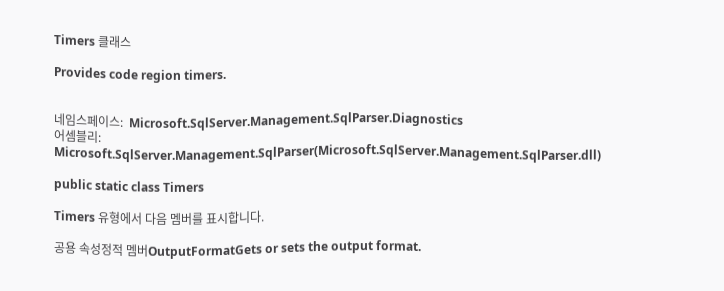Timers 클래스

Provides code region timers.


네임스페이스:  Microsoft.SqlServer.Management.SqlParser.Diagnostics
어셈블리:  Microsoft.SqlServer.Management.SqlParser(Microsoft.SqlServer.Management.SqlParser.dll)

public static class Timers

Timers 유형에서 다음 멤버를 표시합니다.

공용 속성정적 멤버OutputFormatGets or sets the output format.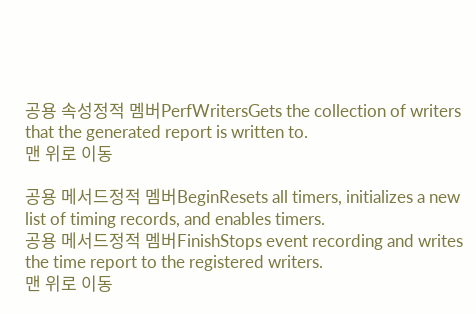공용 속성정적 멤버PerfWritersGets the collection of writers that the generated report is written to.
맨 위로 이동

공용 메서드정적 멤버BeginResets all timers, initializes a new list of timing records, and enables timers.
공용 메서드정적 멤버FinishStops event recording and writes the time report to the registered writers.
맨 위로 이동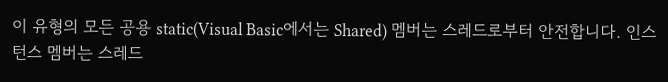이 유형의 모든 공용 static(Visual Basic에서는 Shared) 멤버는 스레드로부터 안전합니다. 인스턴스 멤버는 스레드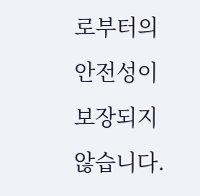로부터의 안전성이 보장되지 않습니다.